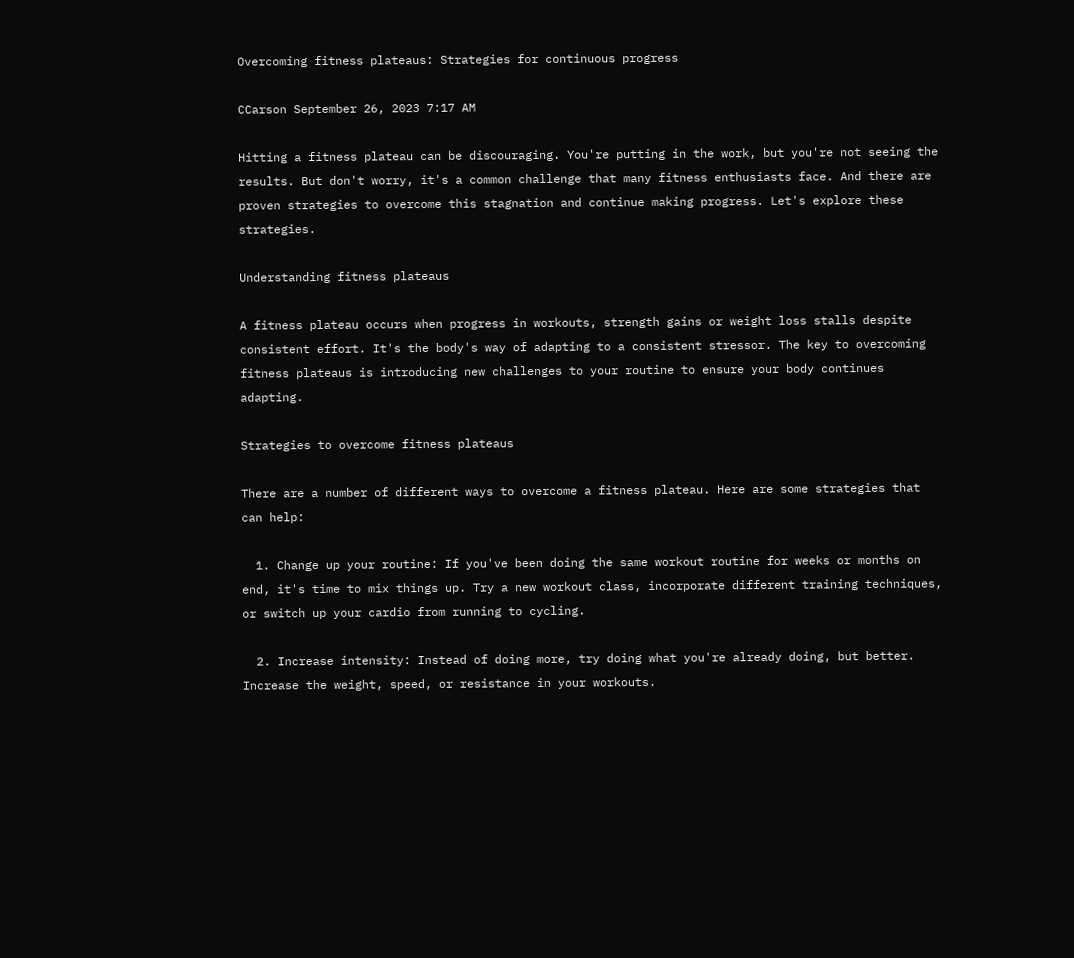Overcoming fitness plateaus: Strategies for continuous progress

CCarson September 26, 2023 7:17 AM

Hitting a fitness plateau can be discouraging. You're putting in the work, but you're not seeing the results. But don't worry, it's a common challenge that many fitness enthusiasts face. And there are proven strategies to overcome this stagnation and continue making progress. Let's explore these strategies.

Understanding fitness plateaus

A fitness plateau occurs when progress in workouts, strength gains or weight loss stalls despite consistent effort. It's the body's way of adapting to a consistent stressor. The key to overcoming fitness plateaus is introducing new challenges to your routine to ensure your body continues adapting.

Strategies to overcome fitness plateaus

There are a number of different ways to overcome a fitness plateau. Here are some strategies that can help:

  1. Change up your routine: If you've been doing the same workout routine for weeks or months on end, it's time to mix things up. Try a new workout class, incorporate different training techniques, or switch up your cardio from running to cycling.

  2. Increase intensity: Instead of doing more, try doing what you're already doing, but better. Increase the weight, speed, or resistance in your workouts.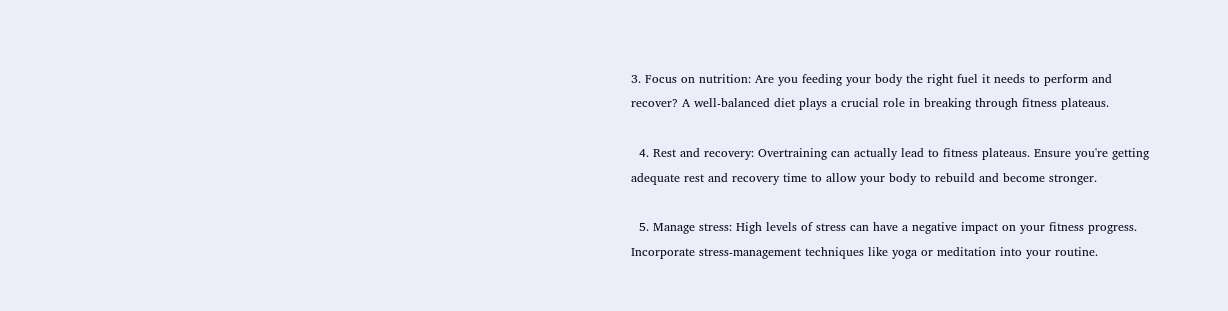3. Focus on nutrition: Are you feeding your body the right fuel it needs to perform and recover? A well-balanced diet plays a crucial role in breaking through fitness plateaus.

  4. Rest and recovery: Overtraining can actually lead to fitness plateaus. Ensure you're getting adequate rest and recovery time to allow your body to rebuild and become stronger.

  5. Manage stress: High levels of stress can have a negative impact on your fitness progress. Incorporate stress-management techniques like yoga or meditation into your routine.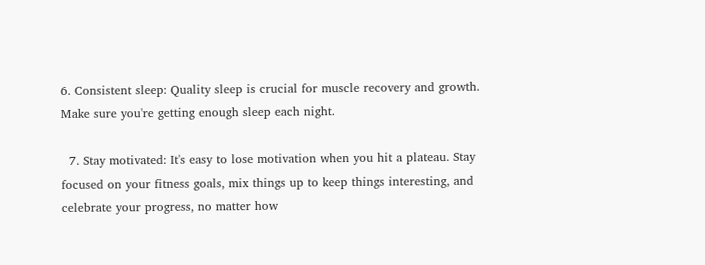6. Consistent sleep: Quality sleep is crucial for muscle recovery and growth. Make sure you're getting enough sleep each night.

  7. Stay motivated: It's easy to lose motivation when you hit a plateau. Stay focused on your fitness goals, mix things up to keep things interesting, and celebrate your progress, no matter how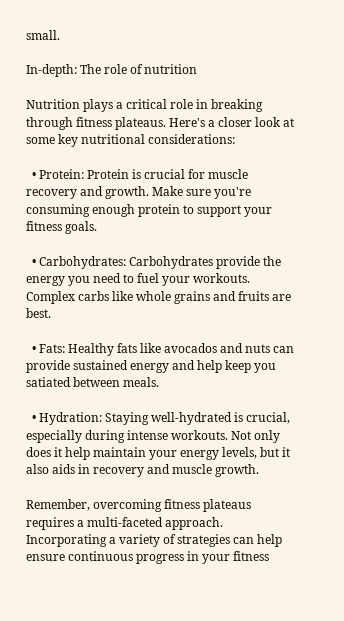small.

In-depth: The role of nutrition

Nutrition plays a critical role in breaking through fitness plateaus. Here's a closer look at some key nutritional considerations:

  • Protein: Protein is crucial for muscle recovery and growth. Make sure you're consuming enough protein to support your fitness goals.

  • Carbohydrates: Carbohydrates provide the energy you need to fuel your workouts. Complex carbs like whole grains and fruits are best.

  • Fats: Healthy fats like avocados and nuts can provide sustained energy and help keep you satiated between meals.

  • Hydration: Staying well-hydrated is crucial, especially during intense workouts. Not only does it help maintain your energy levels, but it also aids in recovery and muscle growth.

Remember, overcoming fitness plateaus requires a multi-faceted approach. Incorporating a variety of strategies can help ensure continuous progress in your fitness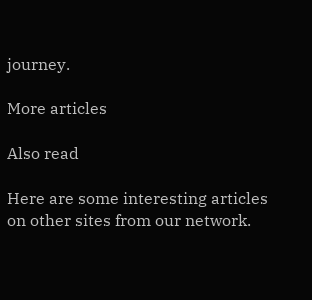journey.

More articles

Also read

Here are some interesting articles on other sites from our network.